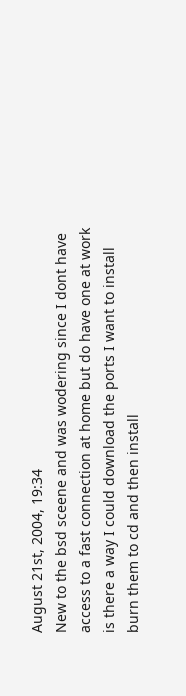August 21st, 2004, 19:34
New to the bsd sceene and was wodering since I dont have access to a fast connection at home but do have one at work is there a way I could download the ports I want to install burn them to cd and then install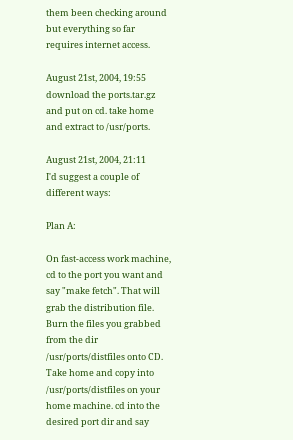them been checking around but everything so far requires internet access.

August 21st, 2004, 19:55
download the ports.tar.gz and put on cd. take home and extract to /usr/ports.

August 21st, 2004, 21:11
I'd suggest a couple of different ways:

Plan A:

On fast-access work machine, cd to the port you want and say "make fetch". That will grab the distribution file. Burn the files you grabbed from the dir /usr/ports/distfiles onto CD. Take home and copy into /usr/ports/distfiles on your home machine. cd into the desired port dir and say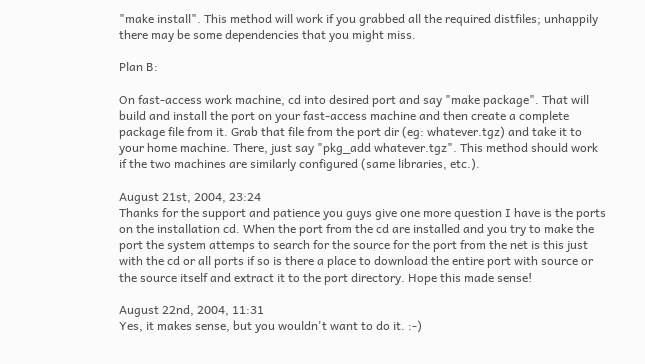"make install". This method will work if you grabbed all the required distfiles; unhappily there may be some dependencies that you might miss.

Plan B:

On fast-access work machine, cd into desired port and say "make package". That will build and install the port on your fast-access machine and then create a complete package file from it. Grab that file from the port dir (eg: whatever.tgz) and take it to your home machine. There, just say "pkg_add whatever.tgz". This method should work if the two machines are similarly configured (same libraries, etc.).

August 21st, 2004, 23:24
Thanks for the support and patience you guys give one more question I have is the ports on the installation cd. When the port from the cd are installed and you try to make the port the system attemps to search for the source for the port from the net is this just with the cd or all ports if so is there a place to download the entire port with source or the source itself and extract it to the port directory. Hope this made sense!

August 22nd, 2004, 11:31
Yes, it makes sense, but you wouldn't want to do it. :-)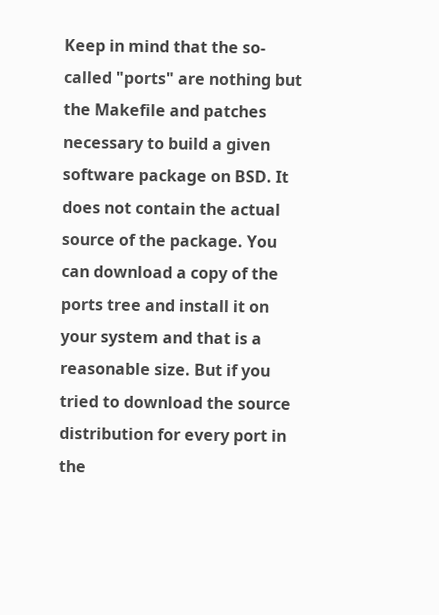Keep in mind that the so-called "ports" are nothing but the Makefile and patches necessary to build a given software package on BSD. It does not contain the actual source of the package. You can download a copy of the ports tree and install it on your system and that is a reasonable size. But if you tried to download the source distribution for every port in the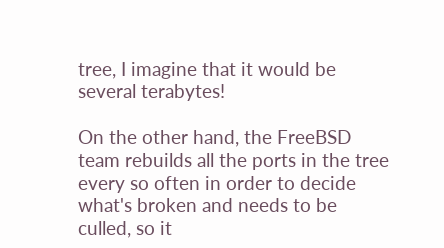tree, I imagine that it would be several terabytes!

On the other hand, the FreeBSD team rebuilds all the ports in the tree every so often in order to decide what's broken and needs to be culled, so it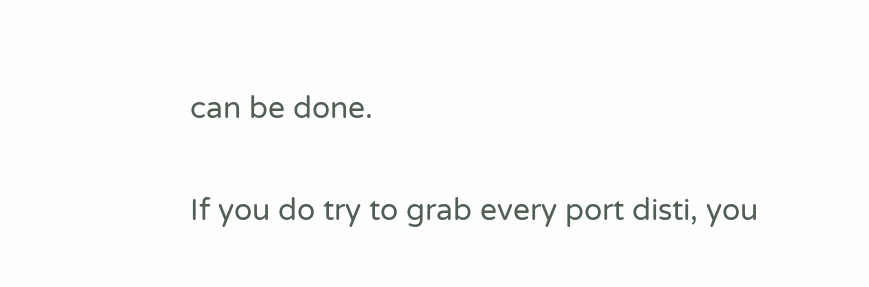can be done.

If you do try to grab every port disti, you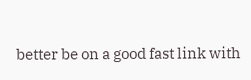better be on a good fast link with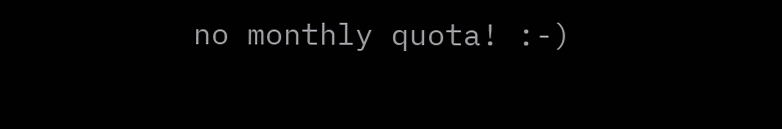no monthly quota! :-)